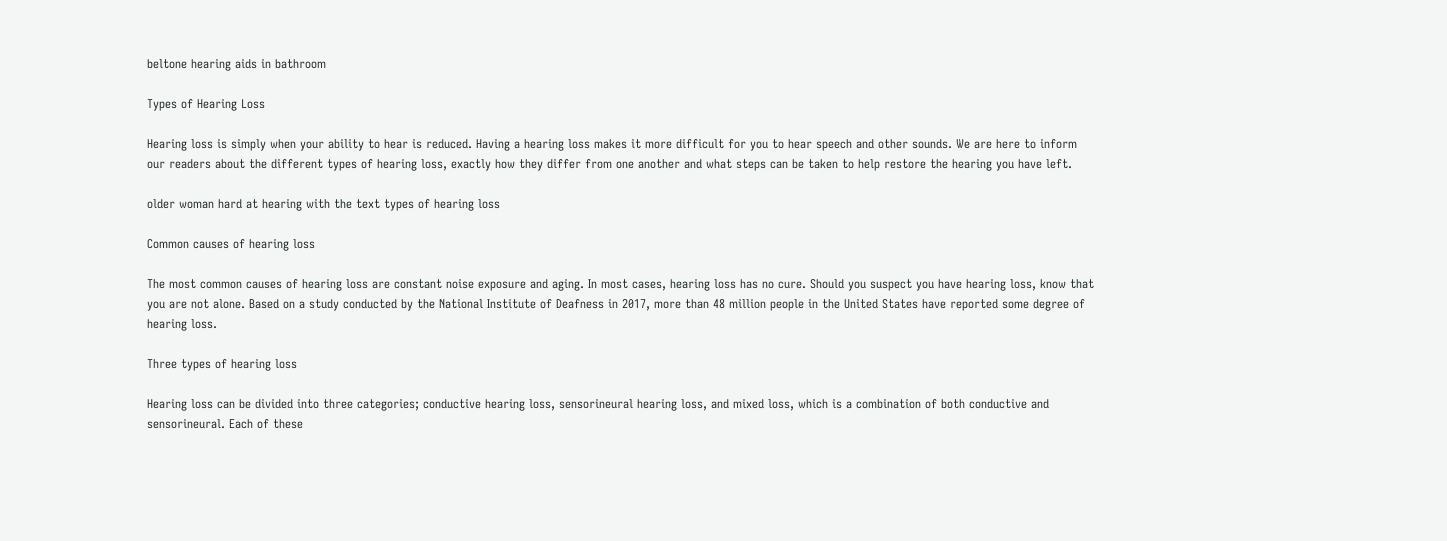beltone hearing aids in bathroom

Types of Hearing Loss

Hearing loss is simply when your ability to hear is reduced. Having a hearing loss makes it more difficult for you to hear speech and other sounds. We are here to inform our readers about the different types of hearing loss, exactly how they differ from one another and what steps can be taken to help restore the hearing you have left.

older woman hard at hearing with the text types of hearing loss

Common causes of hearing loss

The most common causes of hearing loss are constant noise exposure and aging. In most cases, hearing loss has no cure. Should you suspect you have hearing loss, know that you are not alone. Based on a study conducted by the National Institute of Deafness in 2017, more than 48 million people in the United States have reported some degree of hearing loss.

Three types of hearing loss

Hearing loss can be divided into three categories; conductive hearing loss, sensorineural hearing loss, and mixed loss, which is a combination of both conductive and sensorineural. Each of these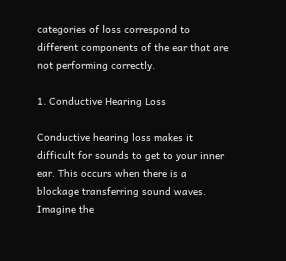categories of loss correspond to different components of the ear that are not performing correctly.

1. Conductive Hearing Loss

Conductive hearing loss makes it difficult for sounds to get to your inner ear. This occurs when there is a blockage transferring sound waves. Imagine the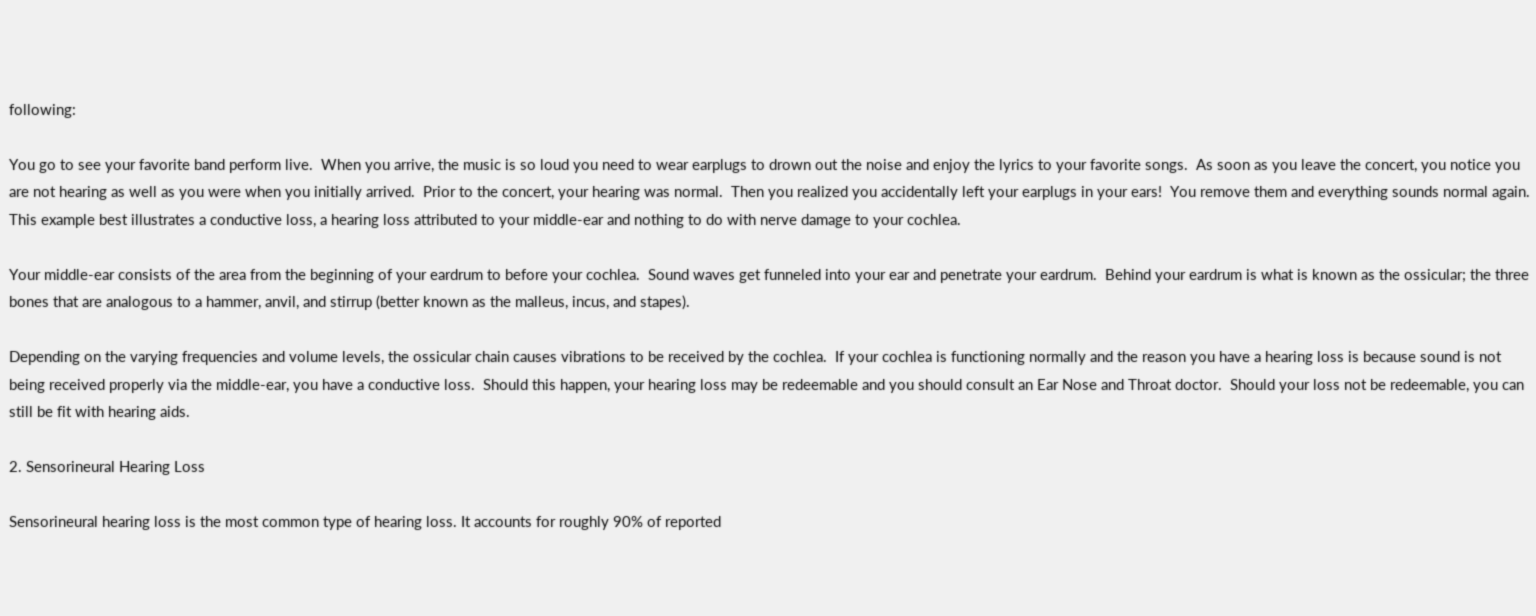following:

You go to see your favorite band perform live.  When you arrive, the music is so loud you need to wear earplugs to drown out the noise and enjoy the lyrics to your favorite songs.  As soon as you leave the concert, you notice you are not hearing as well as you were when you initially arrived.  Prior to the concert, your hearing was normal.  Then you realized you accidentally left your earplugs in your ears!  You remove them and everything sounds normal again.  This example best illustrates a conductive loss, a hearing loss attributed to your middle-ear and nothing to do with nerve damage to your cochlea.

Your middle-ear consists of the area from the beginning of your eardrum to before your cochlea.  Sound waves get funneled into your ear and penetrate your eardrum.  Behind your eardrum is what is known as the ossicular; the three bones that are analogous to a hammer, anvil, and stirrup (better known as the malleus, incus, and stapes).

Depending on the varying frequencies and volume levels, the ossicular chain causes vibrations to be received by the cochlea.  If your cochlea is functioning normally and the reason you have a hearing loss is because sound is not being received properly via the middle-ear, you have a conductive loss.  Should this happen, your hearing loss may be redeemable and you should consult an Ear Nose and Throat doctor.  Should your loss not be redeemable, you can still be fit with hearing aids.

2. Sensorineural Hearing Loss

Sensorineural hearing loss is the most common type of hearing loss. It accounts for roughly 90% of reported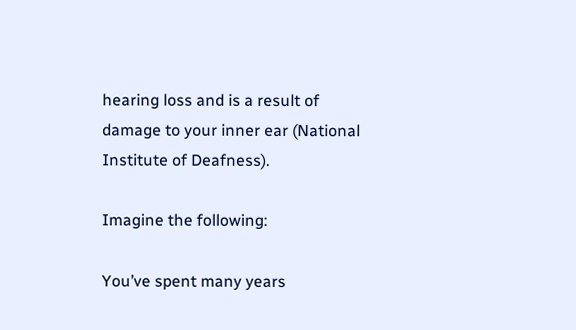hearing loss and is a result of damage to your inner ear (National Institute of Deafness).

Imagine the following:

You’ve spent many years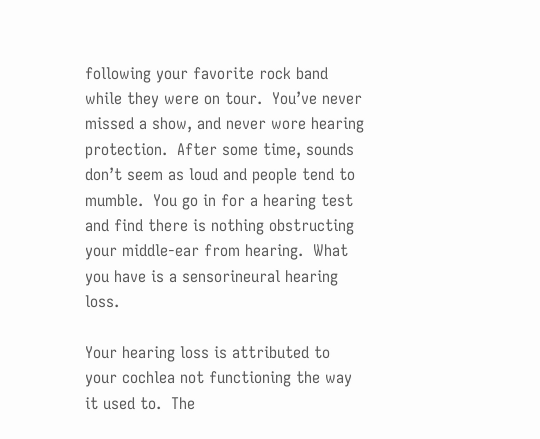following your favorite rock band while they were on tour.  You’ve never missed a show, and never wore hearing protection.  After some time, sounds don’t seem as loud and people tend to mumble.  You go in for a hearing test and find there is nothing obstructing your middle-ear from hearing.  What you have is a sensorineural hearing loss.

Your hearing loss is attributed to your cochlea not functioning the way it used to.  The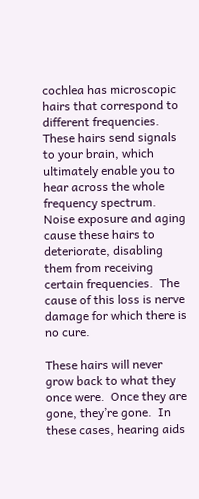cochlea has microscopic hairs that correspond to different frequencies.  These hairs send signals to your brain, which ultimately enable you to hear across the whole frequency spectrum.  Noise exposure and aging cause these hairs to deteriorate, disabling them from receiving certain frequencies.  The cause of this loss is nerve damage for which there is no cure.

These hairs will never grow back to what they once were.  Once they are gone, they’re gone.  In these cases, hearing aids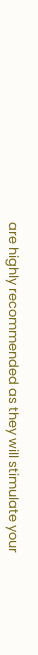are highly recommended as they will stimulate your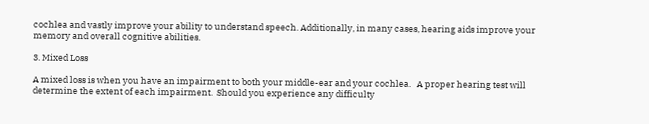cochlea and vastly improve your ability to understand speech. Additionally, in many cases, hearing aids improve your memory and overall cognitive abilities.

3. Mixed Loss

A mixed loss is when you have an impairment to both your middle-ear and your cochlea.   A proper hearing test will determine the extent of each impairment.  Should you experience any difficulty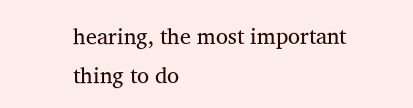hearing, the most important thing to do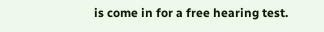is come in for a free hearing test.